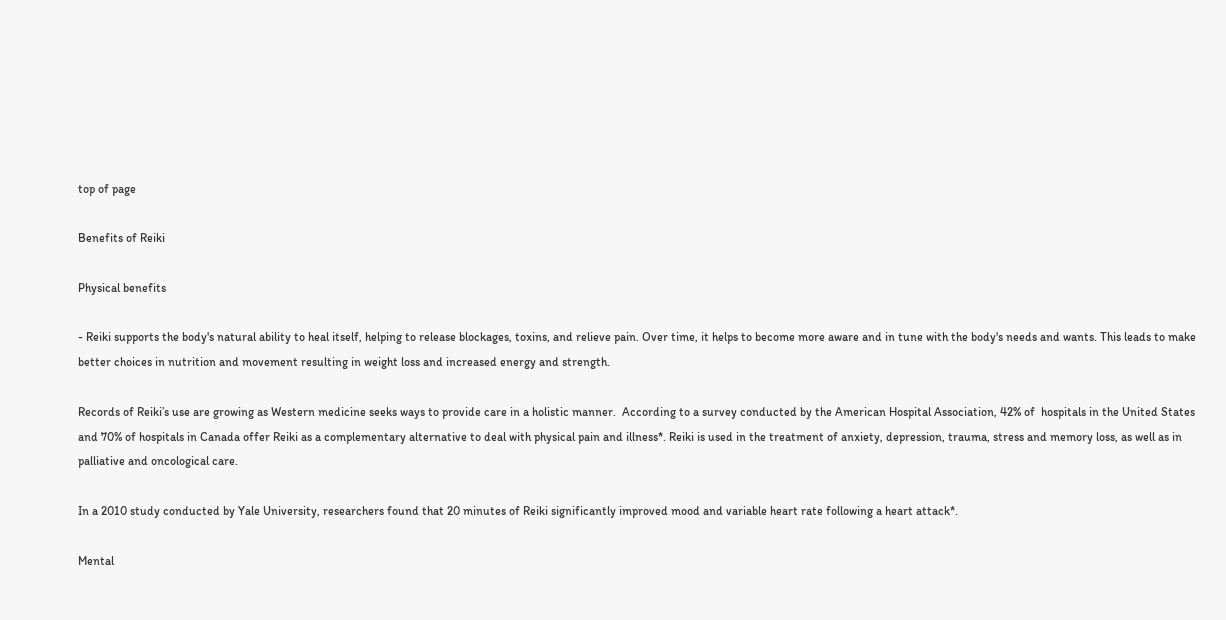top of page

Benefits of Reiki

Physical benefits

- Reiki supports the body's natural ability to heal itself, helping to release blockages, toxins, and relieve pain. Over time, it helps to become more aware and in tune with the body's needs and wants. This leads to make better choices in nutrition and movement resulting in weight loss and increased energy and strength.

Records of Reiki’s use are growing as Western medicine seeks ways to provide care in a holistic manner.  According to a survey conducted by the American Hospital Association, 42% of  hospitals in the United States and 70% of hospitals in Canada offer Reiki as a complementary alternative to deal with physical pain and illness*. Reiki is used in the treatment of anxiety, depression, trauma, stress and memory loss, as well as in palliative and oncological care.

In a 2010 study conducted by Yale University, researchers found that 20 minutes of Reiki significantly improved mood and variable heart rate following a heart attack*.

Mental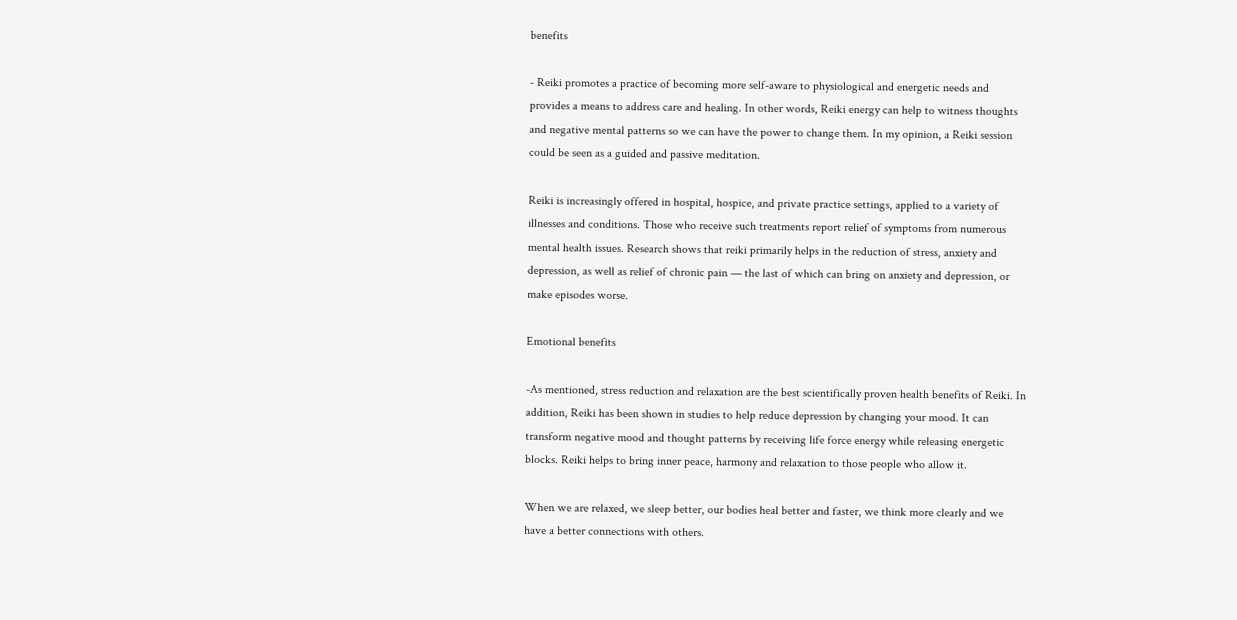benefits

- Reiki promotes a practice of becoming more self-aware to physiological and energetic needs and provides a means to address care and healing. In other words, Reiki energy can help to witness thoughts and negative mental patterns so we can have the power to change them. In my opinion, a Reiki session could be seen as a guided and passive meditation.

Reiki is increasingly offered in hospital, hospice, and private practice settings, applied to a variety of illnesses and conditions. Those who receive such treatments report relief of symptoms from numerous mental health issues. Research shows that reiki primarily helps in the reduction of stress, anxiety and depression, as well as relief of chronic pain — the last of which can bring on anxiety and depression, or make episodes worse.

Emotional benefits

-As mentioned, stress reduction and relaxation are the best scientifically proven health benefits of Reiki. In addition, Reiki has been shown in studies to help reduce depression by changing your mood. It can transform negative mood and thought patterns by receiving life force energy while releasing energetic blocks. Reiki helps to bring inner peace, harmony and relaxation to those people who allow it.

When we are relaxed, we sleep better, our bodies heal better and faster, we think more clearly and we have a better connections with others.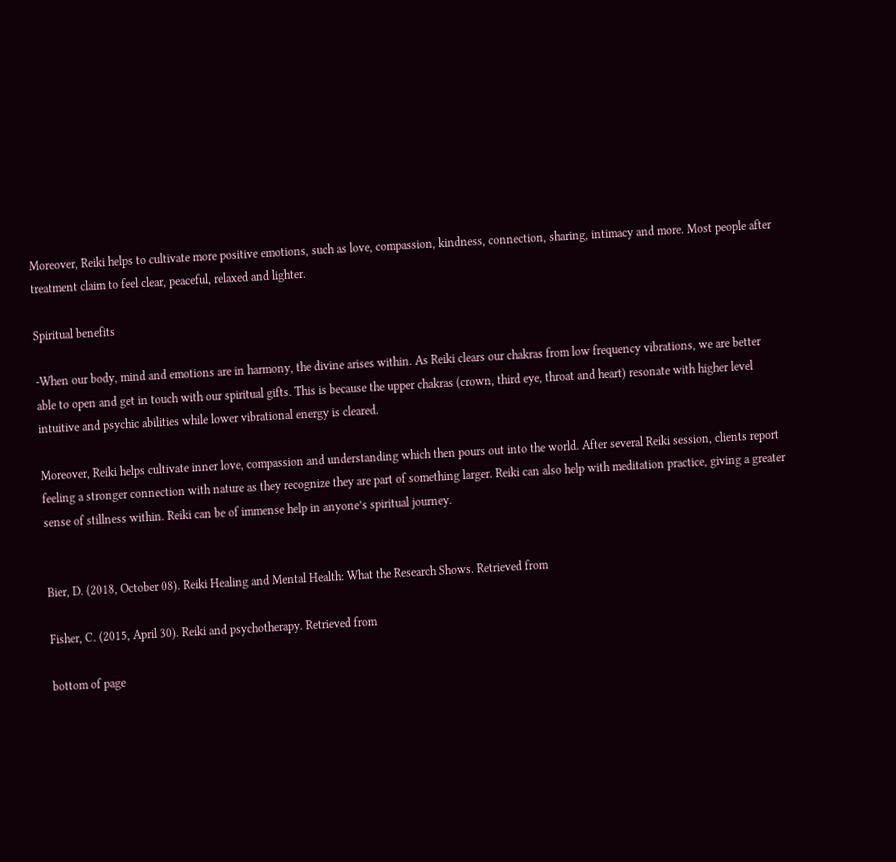Moreover, Reiki helps to cultivate more positive emotions, such as love, compassion, kindness, connection, sharing, intimacy and more. Most people after treatment claim to feel clear, peaceful, relaxed and lighter.

Spiritual benefits

-When our body, mind and emotions are in harmony, the divine arises within. As Reiki clears our chakras from low frequency vibrations, we are better able to open and get in touch with our spiritual gifts. This is because the upper chakras (crown, third eye, throat and heart) resonate with higher level intuitive and psychic abilities while lower vibrational energy is cleared.

Moreover, Reiki helps cultivate inner love, compassion and understanding which then pours out into the world. After several Reiki session, clients report feeling a stronger connection with nature as they recognize they are part of something larger. Reiki can also help with meditation practice, giving a greater sense of stillness within. Reiki can be of immense help in anyone’s spiritual journey.


Bier, D. (2018, October 08). Reiki Healing and Mental Health: What the Research Shows. Retrieved from

Fisher, C. (2015, April 30). Reiki and psychotherapy. Retrieved from

bottom of page